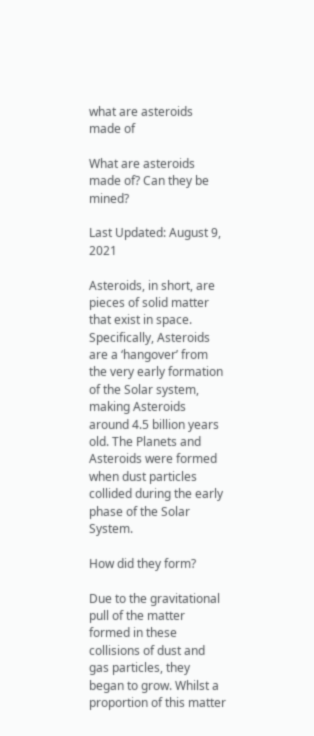what are asteroids made of

What are asteroids made of? Can they be mined?

Last Updated: August 9, 2021

Asteroids, in short, are pieces of solid matter that exist in space. Specifically, Asteroids are a ‘hangover’ from the very early formation of the Solar system, making Asteroids around 4.5 billion years old. The Planets and Asteroids were formed when dust particles collided during the early phase of the Solar System.

How did they form?

Due to the gravitational pull of the matter formed in these collisions of dust and gas particles, they began to grow. Whilst a proportion of this matter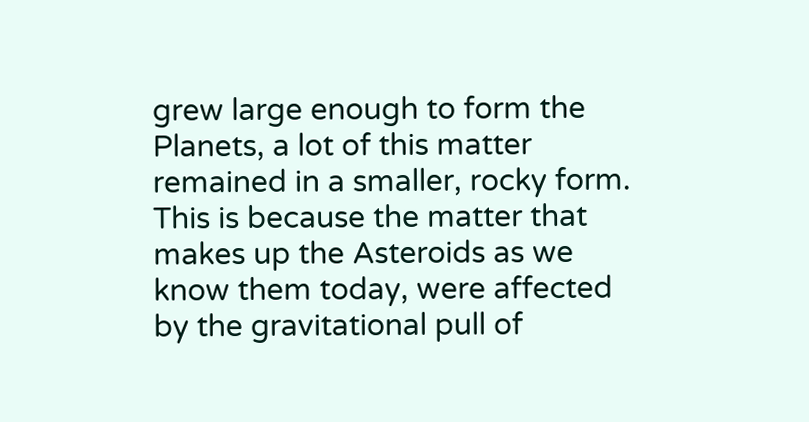grew large enough to form the Planets, a lot of this matter remained in a smaller, rocky form. This is because the matter that makes up the Asteroids as we know them today, were affected by the gravitational pull of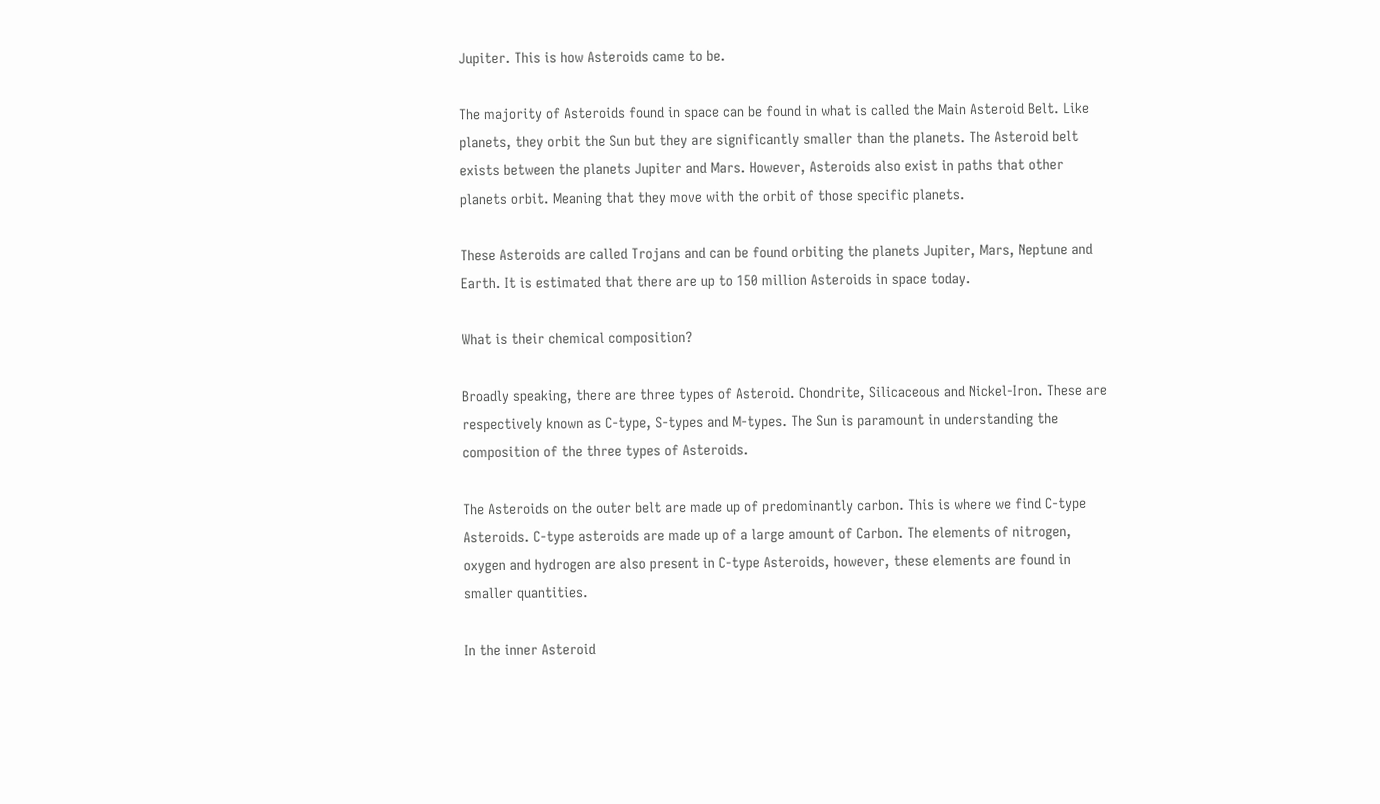Jupiter. This is how Asteroids came to be.

The majority of Asteroids found in space can be found in what is called the Main Asteroid Belt. Like planets, they orbit the Sun but they are significantly smaller than the planets. The Asteroid belt exists between the planets Jupiter and Mars. However, Asteroids also exist in paths that other planets orbit. Meaning that they move with the orbit of those specific planets.

These Asteroids are called Trojans and can be found orbiting the planets Jupiter, Mars, Neptune and Earth. It is estimated that there are up to 150 million Asteroids in space today.

What is their chemical composition?

Broadly speaking, there are three types of Asteroid. Chondrite, Silicaceous and Nickel-Iron. These are respectively known as C-type, S-types and M-types. The Sun is paramount in understanding the composition of the three types of Asteroids.

The Asteroids on the outer belt are made up of predominantly carbon. This is where we find C-type Asteroids. C-type asteroids are made up of a large amount of Carbon. The elements of nitrogen, oxygen and hydrogen are also present in C-type Asteroids, however, these elements are found in smaller quantities.

In the inner Asteroid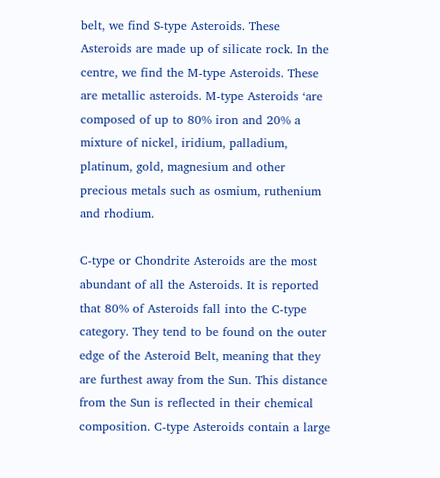belt, we find S-type Asteroids. These Asteroids are made up of silicate rock. In the centre, we find the M-type Asteroids. These are metallic asteroids. M-type Asteroids ‘are composed of up to 80% iron and 20% a mixture of nickel, iridium, palladium, platinum, gold, magnesium and other precious metals such as osmium, ruthenium and rhodium.

C-type or Chondrite Asteroids are the most abundant of all the Asteroids. It is reported that 80% of Asteroids fall into the C-type category. They tend to be found on the outer edge of the Asteroid Belt, meaning that they are furthest away from the Sun. This distance from the Sun is reflected in their chemical composition. C-type Asteroids contain a large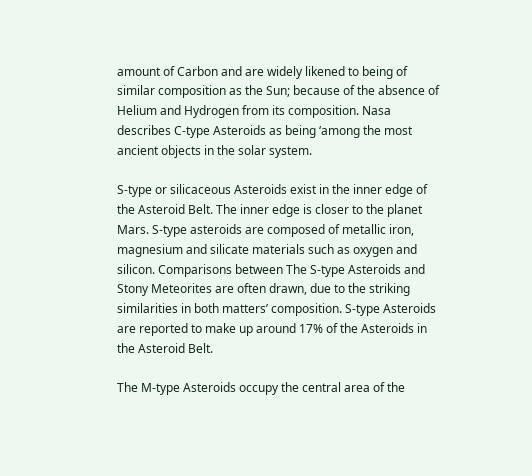amount of Carbon and are widely likened to being of similar composition as the Sun; because of the absence of Helium and Hydrogen from its composition. Nasa describes C-type Asteroids as being ‘among the most ancient objects in the solar system.

S-type or silicaceous Asteroids exist in the inner edge of the Asteroid Belt. The inner edge is closer to the planet Mars. S-type asteroids are composed of metallic iron, magnesium and silicate materials such as oxygen and silicon. Comparisons between The S-type Asteroids and Stony Meteorites are often drawn, due to the striking similarities in both matters’ composition. S-type Asteroids are reported to make up around 17% of the Asteroids in the Asteroid Belt.

The M-type Asteroids occupy the central area of the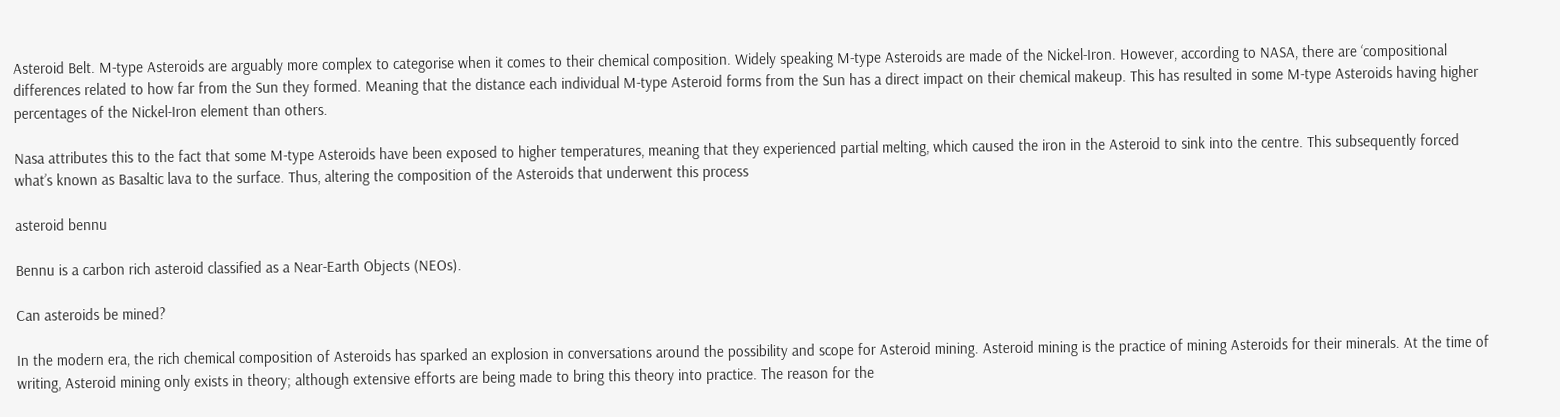Asteroid Belt. M-type Asteroids are arguably more complex to categorise when it comes to their chemical composition. Widely speaking M-type Asteroids are made of the Nickel-Iron. However, according to NASA, there are ‘compositional differences related to how far from the Sun they formed. Meaning that the distance each individual M-type Asteroid forms from the Sun has a direct impact on their chemical makeup. This has resulted in some M-type Asteroids having higher percentages of the Nickel-Iron element than others.

Nasa attributes this to the fact that some M-type Asteroids have been exposed to higher temperatures, meaning that they experienced partial melting, which caused the iron in the Asteroid to sink into the centre. This subsequently forced what’s known as Basaltic lava to the surface. Thus, altering the composition of the Asteroids that underwent this process

asteroid bennu

Bennu is a carbon rich asteroid classified as a Near-Earth Objects (NEOs).

Can asteroids be mined?

In the modern era, the rich chemical composition of Asteroids has sparked an explosion in conversations around the possibility and scope for Asteroid mining. Asteroid mining is the practice of mining Asteroids for their minerals. At the time of writing, Asteroid mining only exists in theory; although extensive efforts are being made to bring this theory into practice. The reason for the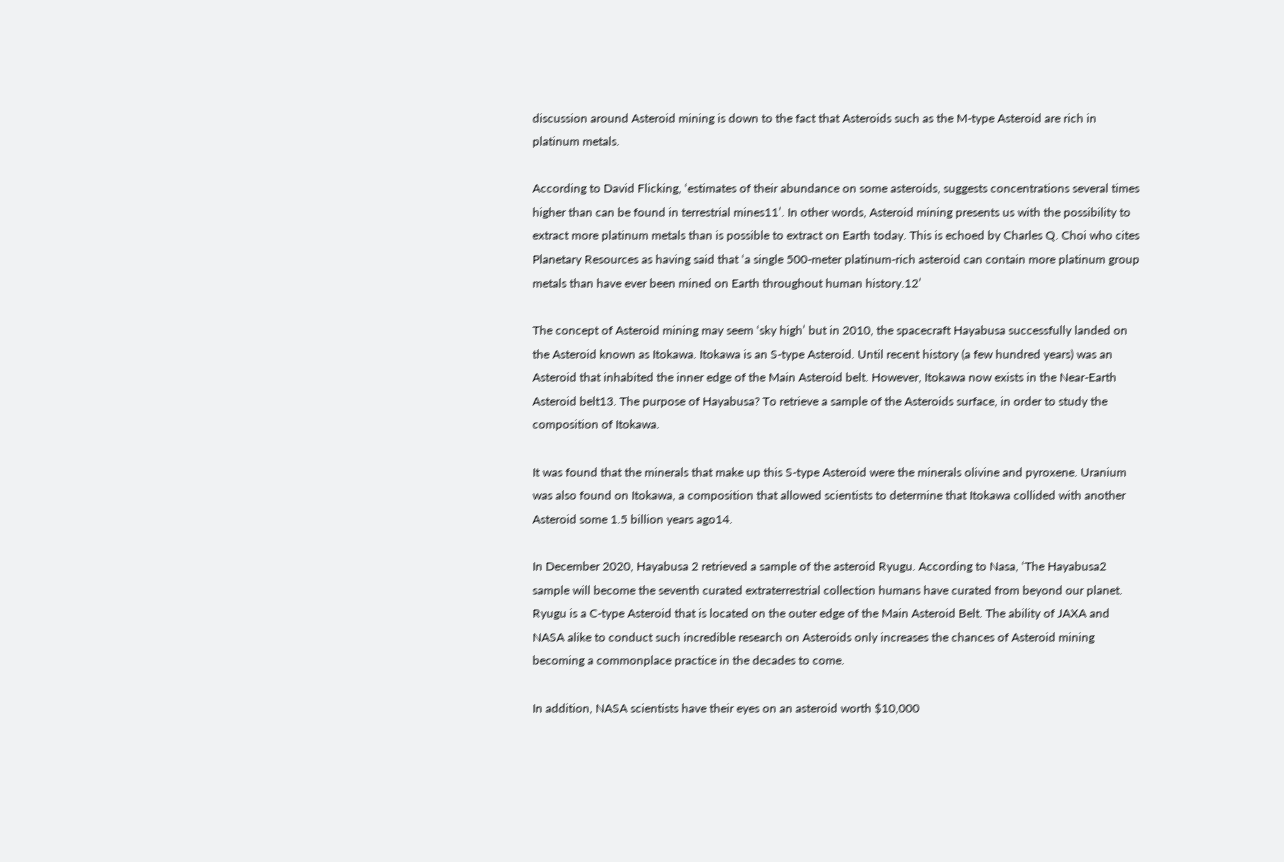discussion around Asteroid mining is down to the fact that Asteroids such as the M-type Asteroid are rich in platinum metals.

According to David Flicking, ‘estimates of their abundance on some asteroids, suggests concentrations several times higher than can be found in terrestrial mines11’. In other words, Asteroid mining presents us with the possibility to extract more platinum metals than is possible to extract on Earth today. This is echoed by Charles Q. Choi who cites Planetary Resources as having said that ‘a single 500-meter platinum-rich asteroid can contain more platinum group metals than have ever been mined on Earth throughout human history.12’

The concept of Asteroid mining may seem ‘sky high’ but in 2010, the spacecraft Hayabusa successfully landed on the Asteroid known as Itokawa. Itokawa is an S-type Asteroid. Until recent history (a few hundred years) was an Asteroid that inhabited the inner edge of the Main Asteroid belt. However, Itokawa now exists in the Near-Earth Asteroid belt13. The purpose of Hayabusa? To retrieve a sample of the Asteroids surface, in order to study the composition of Itokawa.

It was found that the minerals that make up this S-type Asteroid were the minerals olivine and pyroxene. Uranium was also found on Itokawa, a composition that allowed scientists to determine that Itokawa collided with another Asteroid some 1.5 billion years ago14.

In December 2020, Hayabusa 2 retrieved a sample of the asteroid Ryugu. According to Nasa, ‘The Hayabusa2 sample will become the seventh curated extraterrestrial collection humans have curated from beyond our planet. Ryugu is a C-type Asteroid that is located on the outer edge of the Main Asteroid Belt. The ability of JAXA and NASA alike to conduct such incredible research on Asteroids only increases the chances of Asteroid mining becoming a commonplace practice in the decades to come.

In addition, NASA scientists have their eyes on an asteroid worth $10,000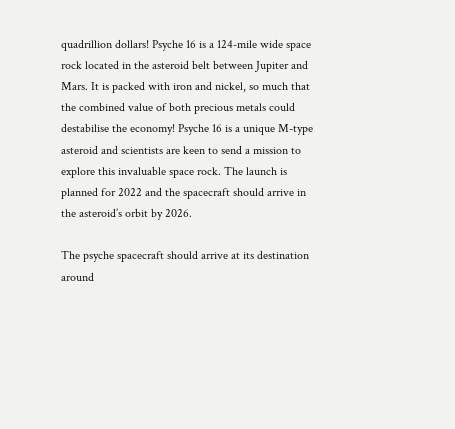quadrillion dollars! Psyche 16 is a 124-mile wide space rock located in the asteroid belt between Jupiter and Mars. It is packed with iron and nickel, so much that the combined value of both precious metals could destabilise the economy! Psyche 16 is a unique M-type asteroid and scientists are keen to send a mission to explore this invaluable space rock. The launch is planned for 2022 and the spacecraft should arrive in the asteroid’s orbit by 2026.

The psyche spacecraft should arrive at its destination around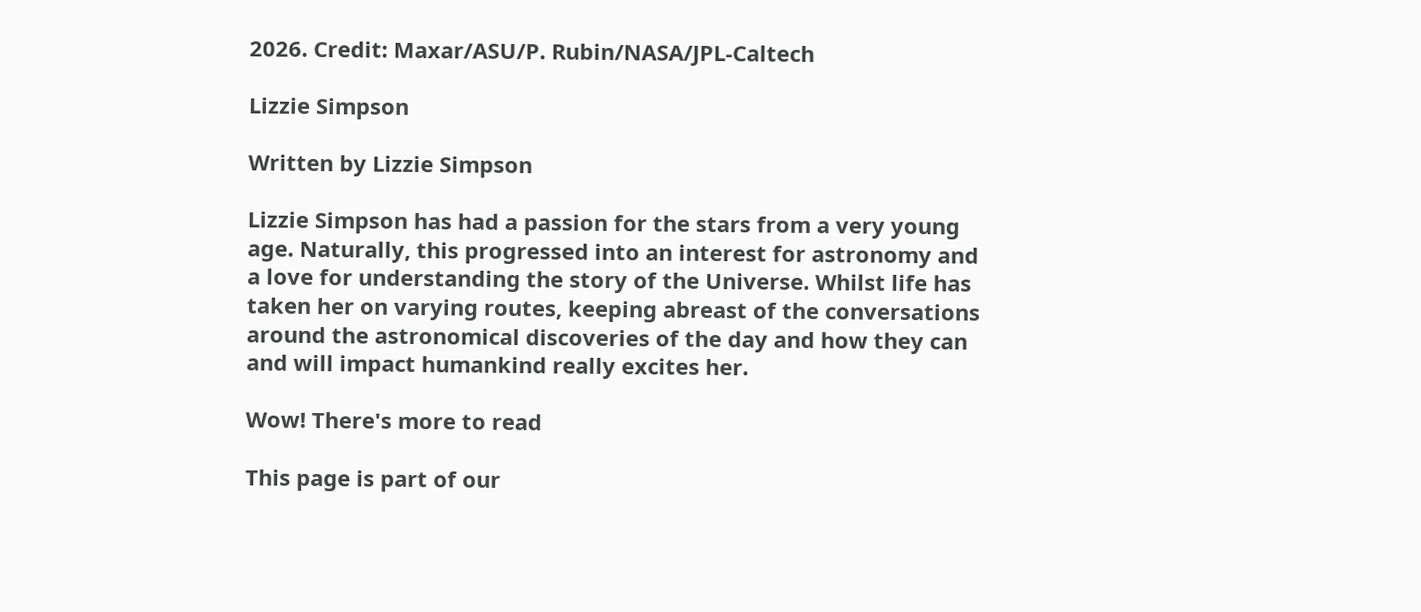2026. Credit: Maxar/ASU/P. Rubin/NASA/JPL-Caltech

Lizzie Simpson

Written by Lizzie Simpson

Lizzie Simpson has had a passion for the stars from a very young age. Naturally, this progressed into an interest for astronomy and a love for understanding the story of the Universe. Whilst life has taken her on varying routes, keeping abreast of the conversations around the astronomical discoveries of the day and how they can and will impact humankind really excites her.

Wow! There's more to read

This page is part of our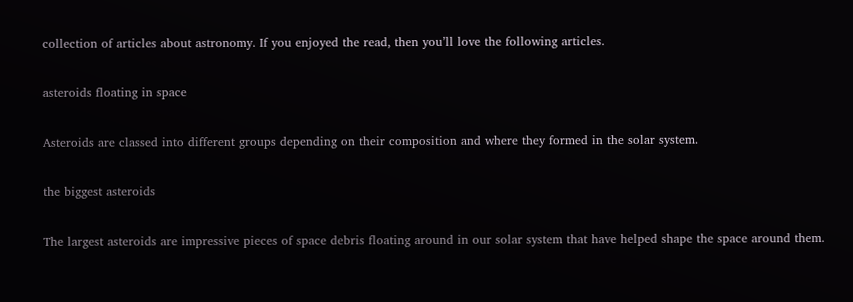collection of articles about astronomy. If you enjoyed the read, then you’ll love the following articles.

asteroids floating in space

Asteroids are classed into different groups depending on their composition and where they formed in the solar system.

the biggest asteroids

The largest asteroids are impressive pieces of space debris floating around in our solar system that have helped shape the space around them.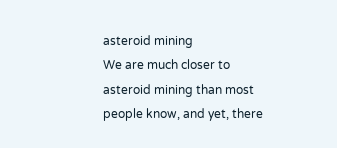asteroid mining
We are much closer to asteroid mining than most people know, and yet, there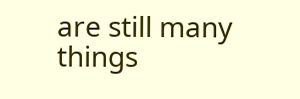are still many things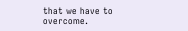that we have to overcome.